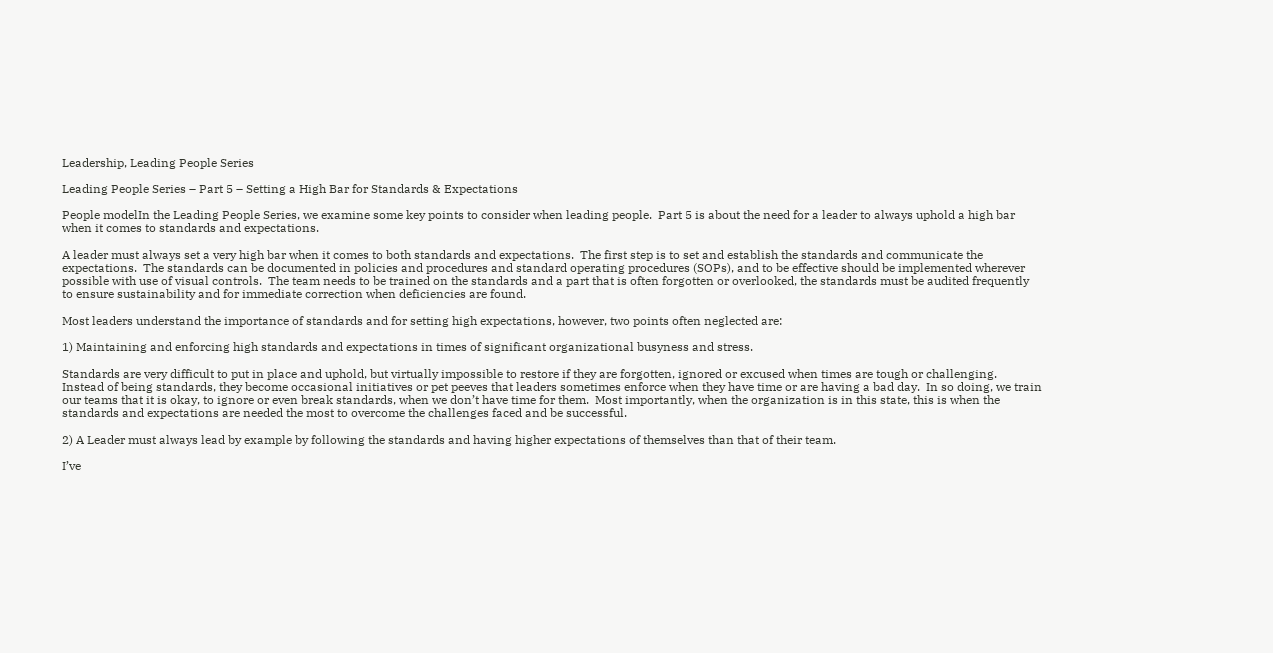Leadership, Leading People Series

Leading People Series – Part 5 – Setting a High Bar for Standards & Expectations

People modelIn the Leading People Series, we examine some key points to consider when leading people.  Part 5 is about the need for a leader to always uphold a high bar when it comes to standards and expectations.

A leader must always set a very high bar when it comes to both standards and expectations.  The first step is to set and establish the standards and communicate the expectations.  The standards can be documented in policies and procedures and standard operating procedures (SOPs), and to be effective should be implemented wherever possible with use of visual controls.  The team needs to be trained on the standards and a part that is often forgotten or overlooked, the standards must be audited frequently to ensure sustainability and for immediate correction when deficiencies are found.

Most leaders understand the importance of standards and for setting high expectations, however, two points often neglected are:

1) Maintaining and enforcing high standards and expectations in times of significant organizational busyness and stress.

Standards are very difficult to put in place and uphold, but virtually impossible to restore if they are forgotten, ignored or excused when times are tough or challenging.  Instead of being standards, they become occasional initiatives or pet peeves that leaders sometimes enforce when they have time or are having a bad day.  In so doing, we train our teams that it is okay, to ignore or even break standards, when we don’t have time for them.  Most importantly, when the organization is in this state, this is when the standards and expectations are needed the most to overcome the challenges faced and be successful.

2) A Leader must always lead by example by following the standards and having higher expectations of themselves than that of their team.

I’ve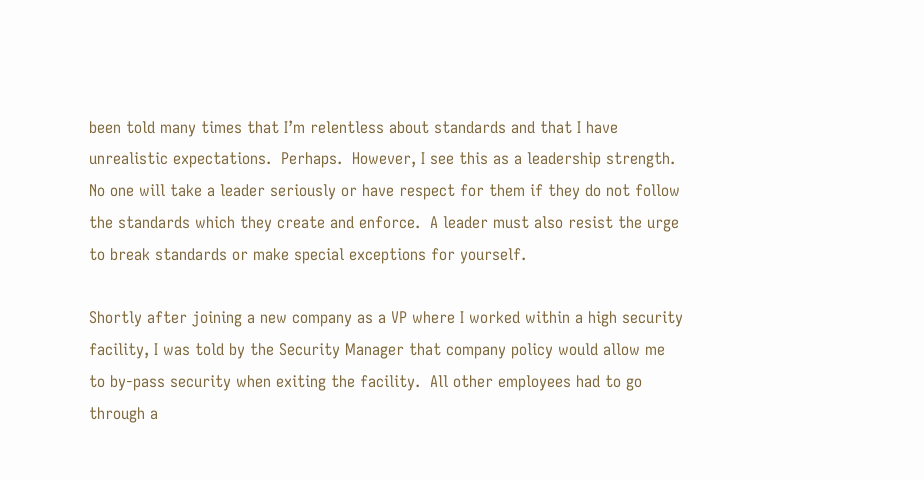been told many times that I’m relentless about standards and that I have unrealistic expectations.  Perhaps.  However, I see this as a leadership strength.  No one will take a leader seriously or have respect for them if they do not follow the standards which they create and enforce.  A leader must also resist the urge to break standards or make special exceptions for yourself.

Shortly after joining a new company as a VP where I worked within a high security facility, I was told by the Security Manager that company policy would allow me to by-pass security when exiting the facility.  All other employees had to go through a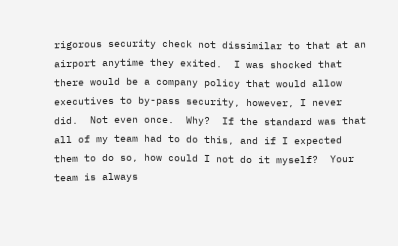rigorous security check not dissimilar to that at an airport anytime they exited.  I was shocked that there would be a company policy that would allow executives to by-pass security, however, I never did.  Not even once.  Why?  If the standard was that all of my team had to do this, and if I expected them to do so, how could I not do it myself?  Your team is always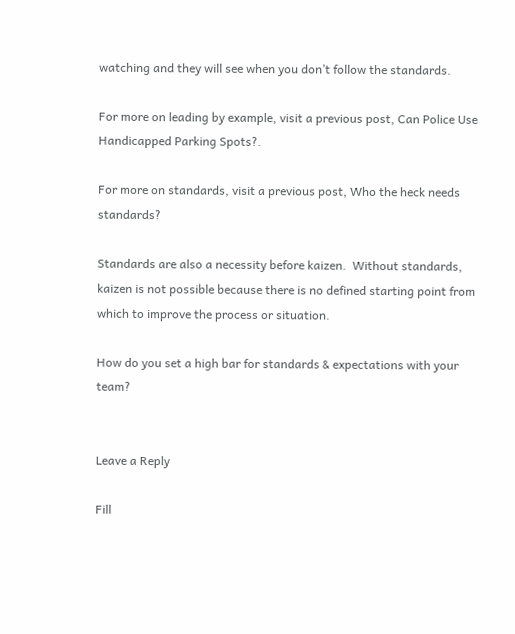watching and they will see when you don’t follow the standards.

For more on leading by example, visit a previous post, Can Police Use Handicapped Parking Spots?.

For more on standards, visit a previous post, Who the heck needs standards?

Standards are also a necessity before kaizen.  Without standards, kaizen is not possible because there is no defined starting point from which to improve the process or situation.

How do you set a high bar for standards & expectations with your team?


Leave a Reply

Fill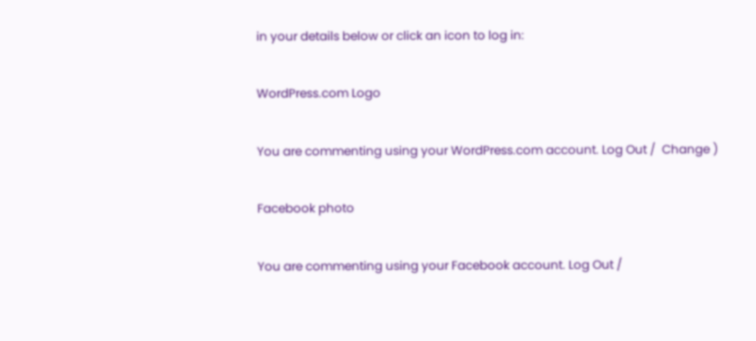in your details below or click an icon to log in:

WordPress.com Logo

You are commenting using your WordPress.com account. Log Out /  Change )

Facebook photo

You are commenting using your Facebook account. Log Out /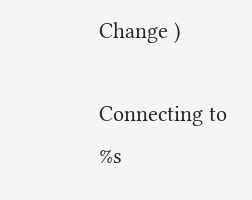Change )

Connecting to %s